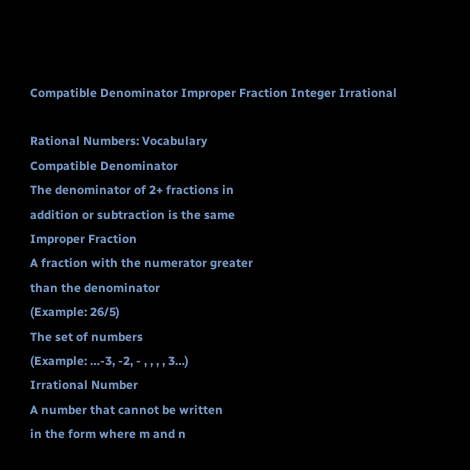Compatible Denominator Improper Fraction Integer Irrational

Rational Numbers: Vocabulary
Compatible Denominator
The denominator of 2+ fractions in
addition or subtraction is the same
Improper Fraction
A fraction with the numerator greater
than the denominator
(Example: 26/5)
The set of numbers
(Example: …-3, -2, - , , , , 3…)
Irrational Number
A number that cannot be written
in the form where m and n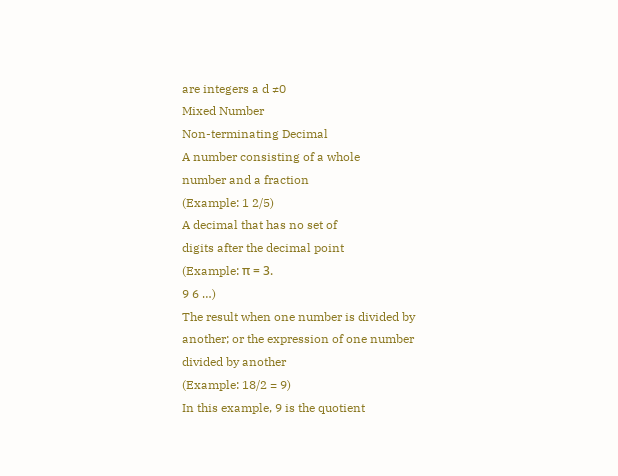are integers a d ≠0
Mixed Number
Non-terminating Decimal
A number consisting of a whole
number and a fraction
(Example: 1 2/5)
A decimal that has no set of
digits after the decimal point
(Example: π = 3.
9 6 …)
The result when one number is divided by
another; or the expression of one number
divided by another
(Example: 18/2 = 9)
In this example, 9 is the quotient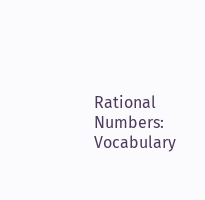Rational Numbers: Vocabulary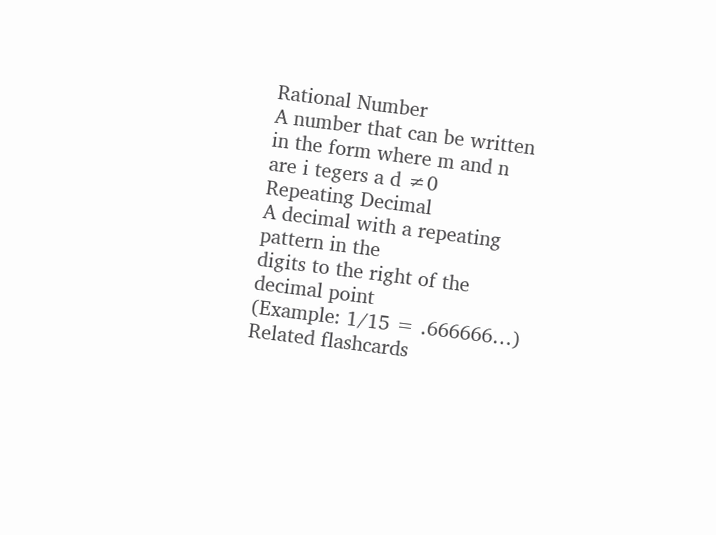Rational Number
A number that can be written
in the form where m and n
are i tegers a d ≠0
Repeating Decimal
A decimal with a repeating pattern in the
digits to the right of the decimal point
(Example: 1/15 = .666666…)
Related flashcards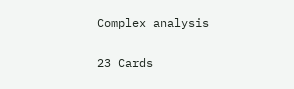Complex analysis

23 Cards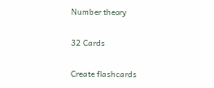Number theory

32 Cards

Create flashcards